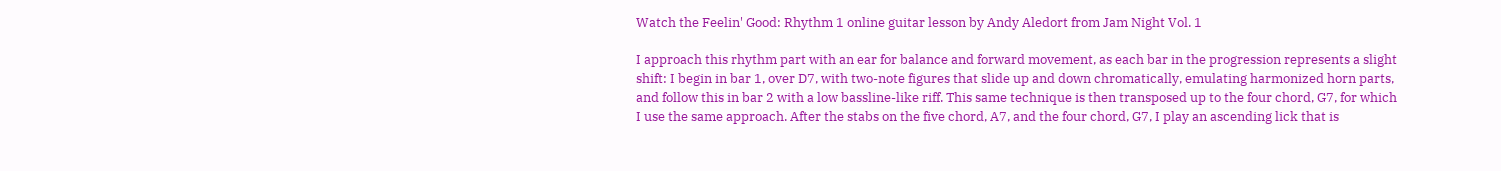Watch the Feelin' Good: Rhythm 1 online guitar lesson by Andy Aledort from Jam Night Vol. 1

I approach this rhythm part with an ear for balance and forward movement, as each bar in the progression represents a slight shift: I begin in bar 1, over D7, with two-note figures that slide up and down chromatically, emulating harmonized horn parts, and follow this in bar 2 with a low bassline-like riff. This same technique is then transposed up to the four chord, G7, for which I use the same approach. After the stabs on the five chord, A7, and the four chord, G7, I play an ascending lick that is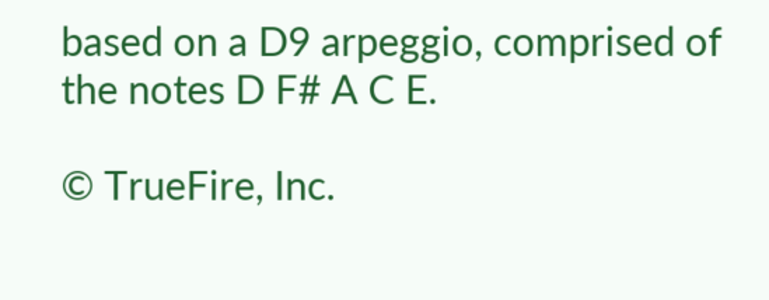based on a D9 arpeggio, comprised of the notes D F# A C E.

© TrueFire, Inc.